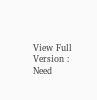View Full Version : Need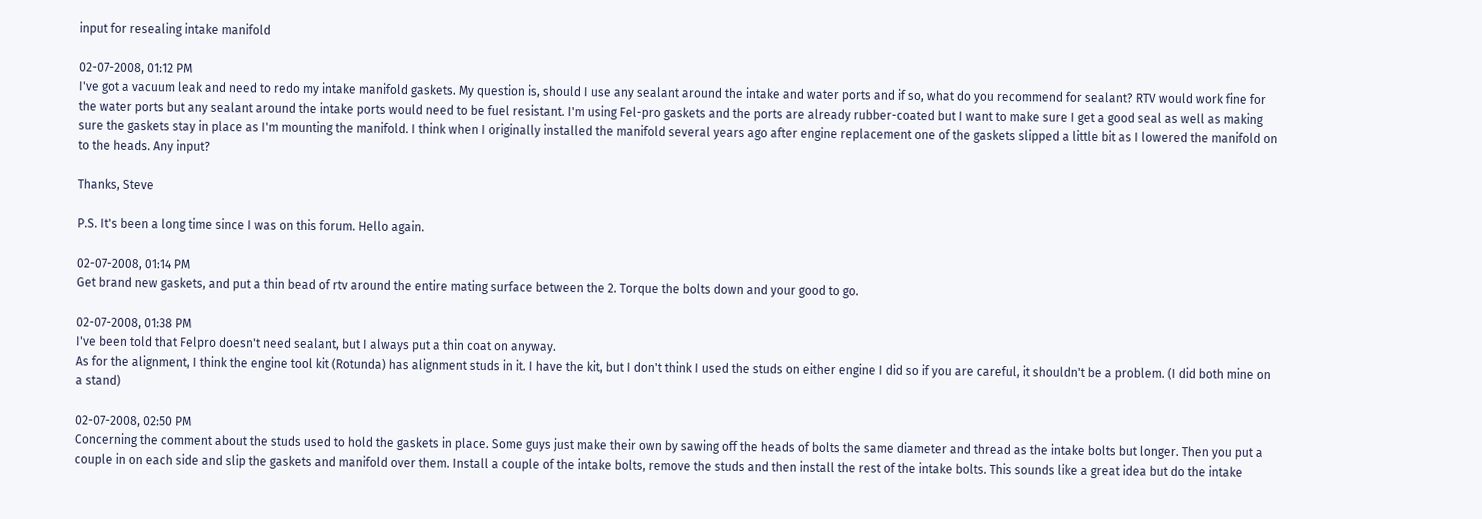input for resealing intake manifold

02-07-2008, 01:12 PM
I've got a vacuum leak and need to redo my intake manifold gaskets. My question is, should I use any sealant around the intake and water ports and if so, what do you recommend for sealant? RTV would work fine for the water ports but any sealant around the intake ports would need to be fuel resistant. I'm using Fel-pro gaskets and the ports are already rubber-coated but I want to make sure I get a good seal as well as making sure the gaskets stay in place as I'm mounting the manifold. I think when I originally installed the manifold several years ago after engine replacement one of the gaskets slipped a little bit as I lowered the manifold on to the heads. Any input?

Thanks, Steve

P.S. It's been a long time since I was on this forum. Hello again.

02-07-2008, 01:14 PM
Get brand new gaskets, and put a thin bead of rtv around the entire mating surface between the 2. Torque the bolts down and your good to go.

02-07-2008, 01:38 PM
I've been told that Felpro doesn't need sealant, but I always put a thin coat on anyway.
As for the alignment, I think the engine tool kit (Rotunda) has alignment studs in it. I have the kit, but I don't think I used the studs on either engine I did so if you are careful, it shouldn't be a problem. (I did both mine on a stand)

02-07-2008, 02:50 PM
Concerning the comment about the studs used to hold the gaskets in place. Some guys just make their own by sawing off the heads of bolts the same diameter and thread as the intake bolts but longer. Then you put a couple in on each side and slip the gaskets and manifold over them. Install a couple of the intake bolts, remove the studs and then install the rest of the intake bolts. This sounds like a great idea but do the intake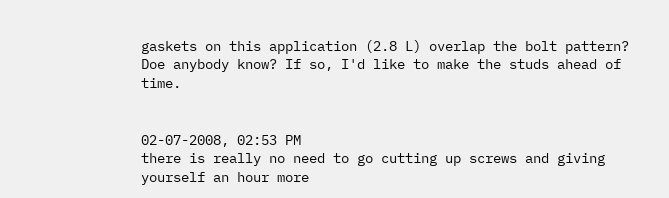gaskets on this application (2.8 L) overlap the bolt pattern? Doe anybody know? If so, I'd like to make the studs ahead of time.


02-07-2008, 02:53 PM
there is really no need to go cutting up screws and giving yourself an hour more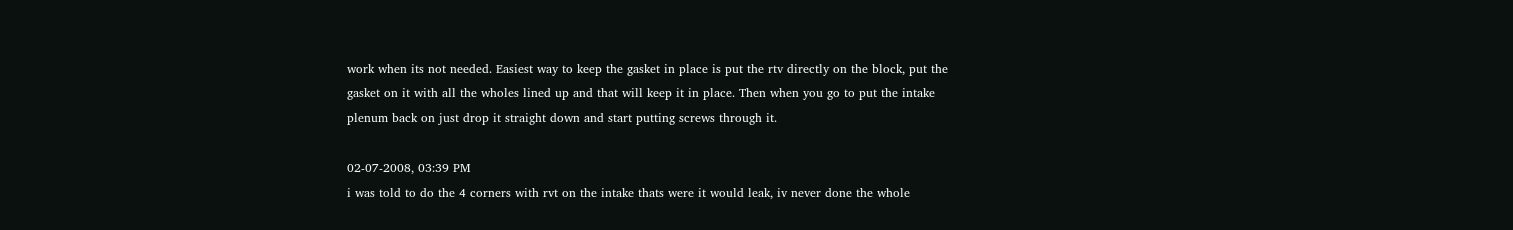work when its not needed. Easiest way to keep the gasket in place is put the rtv directly on the block, put the gasket on it with all the wholes lined up and that will keep it in place. Then when you go to put the intake plenum back on just drop it straight down and start putting screws through it.

02-07-2008, 03:39 PM
i was told to do the 4 corners with rvt on the intake thats were it would leak, iv never done the whole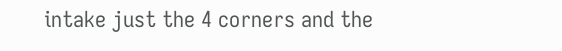intake just the 4 corners and the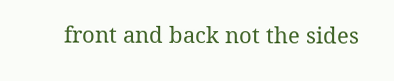front and back not the sides